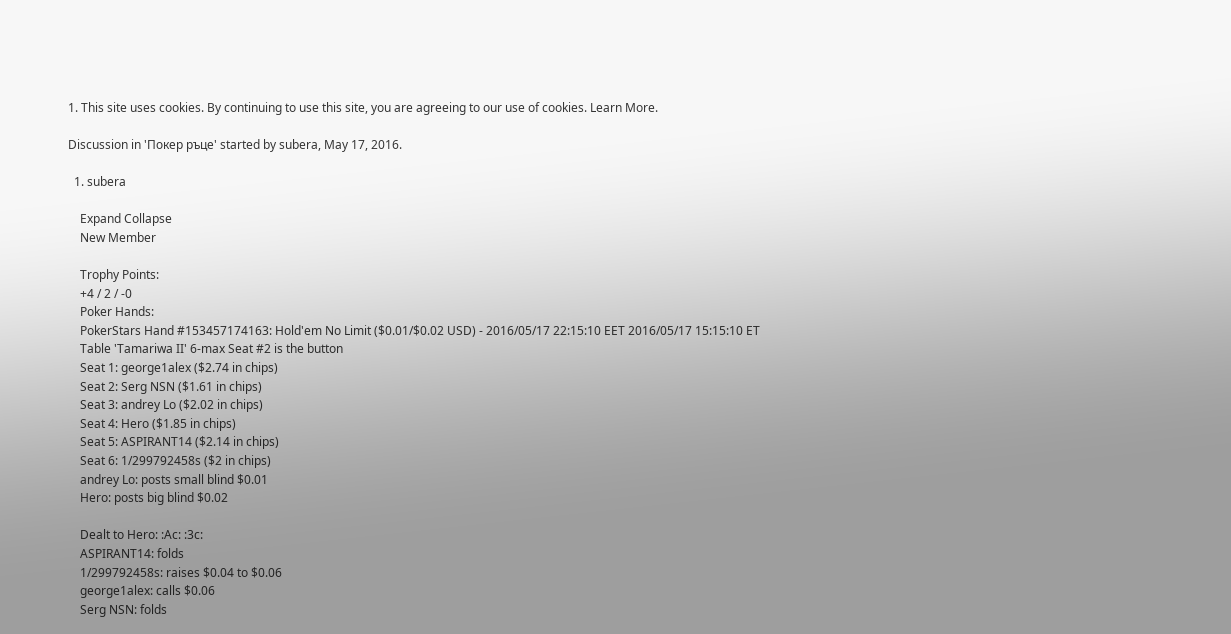1. This site uses cookies. By continuing to use this site, you are agreeing to our use of cookies. Learn More.

Discussion in 'Покер ръце' started by subera, May 17, 2016.

  1. subera

    Expand Collapse
    New Member

    Trophy Points:
    +4 / 2 / -0
    Poker Hands:
    PokerStars Hand #153457174163: Hold'em No Limit ($0.01/$0.02 USD) - 2016/05/17 22:15:10 EET 2016/05/17 15:15:10 ET
    Table 'Tamariwa II' 6-max Seat #2 is the button
    Seat 1: george1alex ($2.74 in chips)
    Seat 2: Serg NSN ($1.61 in chips)
    Seat 3: andrey Lo ($2.02 in chips)
    Seat 4: Hero ($1.85 in chips)
    Seat 5: ASPIRANT14 ($2.14 in chips)
    Seat 6: 1/299792458s ($2 in chips)
    andrey Lo: posts small blind $0.01
    Hero: posts big blind $0.02

    Dealt to Hero: :Ac: :3c:
    ASPIRANT14: folds
    1/299792458s: raises $0.04 to $0.06
    george1alex: calls $0.06
    Serg NSN: folds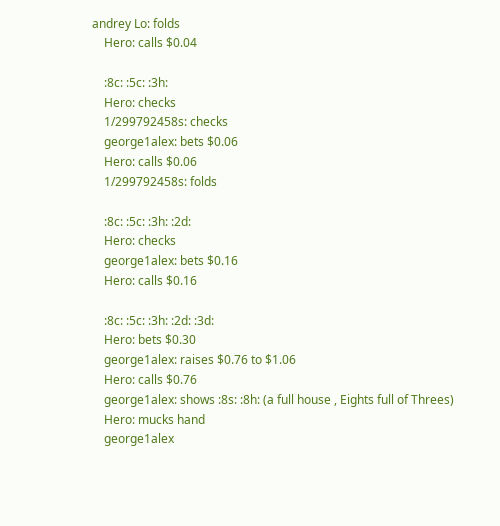andrey Lo: folds
    Hero: calls $0.04

    :8c: :5c: :3h:
    Hero: checks
    1/299792458s: checks
    george1alex: bets $0.06
    Hero: calls $0.06
    1/299792458s: folds

    :8c: :5c: :3h: :2d:
    Hero: checks
    george1alex: bets $0.16
    Hero: calls $0.16

    :8c: :5c: :3h: :2d: :3d:
    Hero: bets $0.30
    george1alex: raises $0.76 to $1.06
    Hero: calls $0.76
    george1alex: shows :8s: :8h: (a full house , Eights full of Threes)
    Hero: mucks hand
    george1alex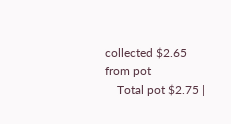collected $2.65 from pot
    Total pot $2.75 |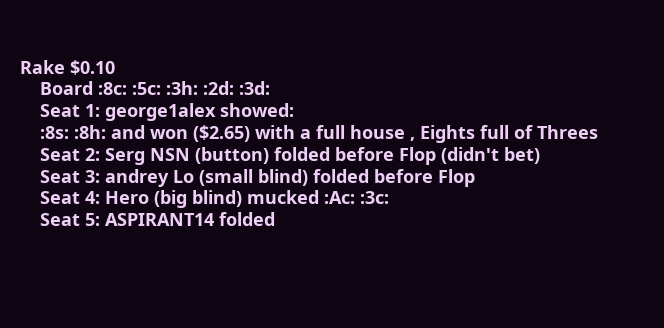Rake $0.10
    Board :8c: :5c: :3h: :2d: :3d:
    Seat 1: george1alex showed:
    :8s: :8h: and won ($2.65) with a full house , Eights full of Threes
    Seat 2: Serg NSN (button) folded before Flop (didn't bet)
    Seat 3: andrey Lo (small blind) folded before Flop
    Seat 4: Hero (big blind) mucked :Ac: :3c:
    Seat 5: ASPIRANT14 folded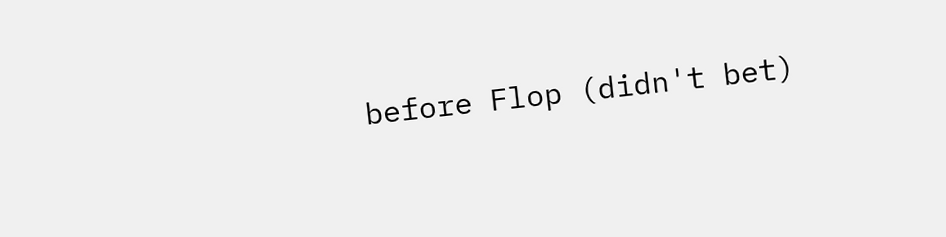before Flop (didn't bet)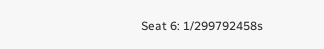Seat 6: 1/299792458s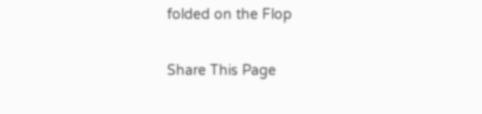folded on the Flop

Share This Page